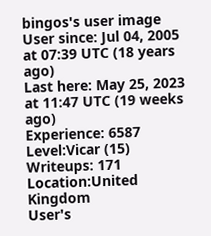bingos's user image
User since: Jul 04, 2005 at 07:39 UTC (18 years ago)
Last here: May 25, 2023 at 11:47 UTC (19 weeks ago)
Experience: 6587
Level:Vicar (15)
Writeups: 171
Location:United Kingdom
User's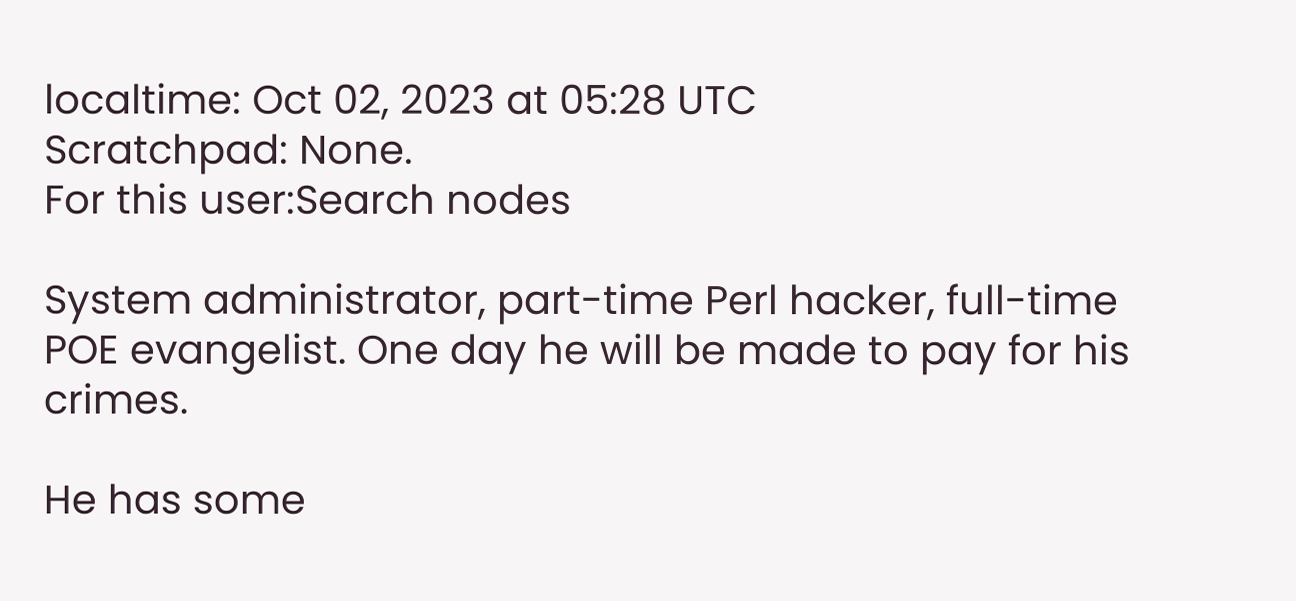localtime: Oct 02, 2023 at 05:28 UTC
Scratchpad: None.
For this user:Search nodes

System administrator, part-time Perl hacker, full-time POE evangelist. One day he will be made to pay for his crimes.

He has some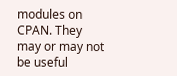modules on CPAN. They may or may not be useful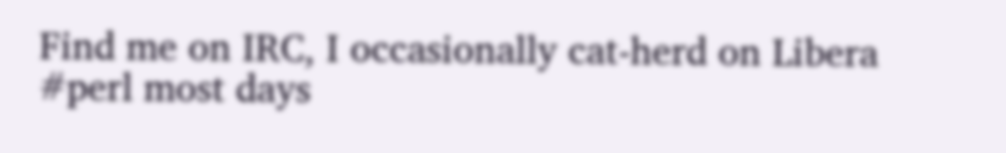Find me on IRC, I occasionally cat-herd on Libera #perl most days